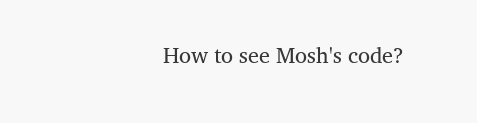How to see Mosh's code?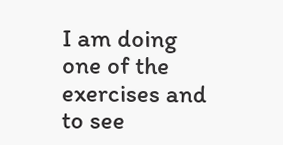I am doing one of the exercises and to see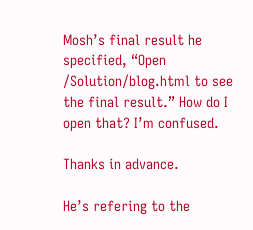Mosh’s final result he specified, “Open /Solution/blog.html to see the final result.” How do I open that? I’m confused.

Thanks in advance.

He’s refering to the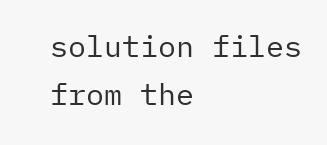solution files from the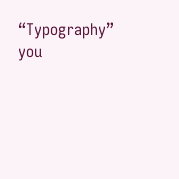“Typography” you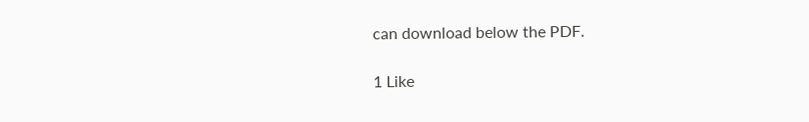can download below the PDF.

1 Like